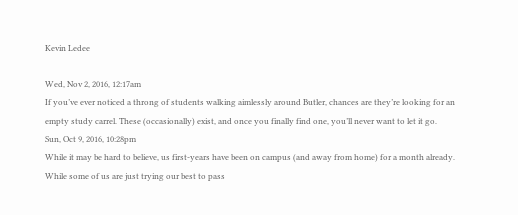Kevin Ledee

Wed, Nov 2, 2016, 12:17am
If you’ve ever noticed a throng of students walking aimlessly around Butler, chances are they’re looking for an empty study carrel. These (occasionally) exist, and once you finally find one, you’ll never want to let it go.
Sun, Oct 9, 2016, 10:28pm
While it may be hard to believe, us first-years have been on campus (and away from home) for a month already. While some of us are just trying our best to pass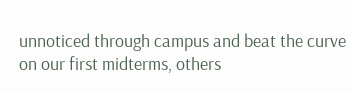unnoticed through campus and beat the curve on our first midterms, others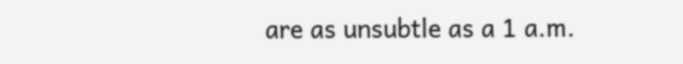are as unsubtle as a 1 a.m.